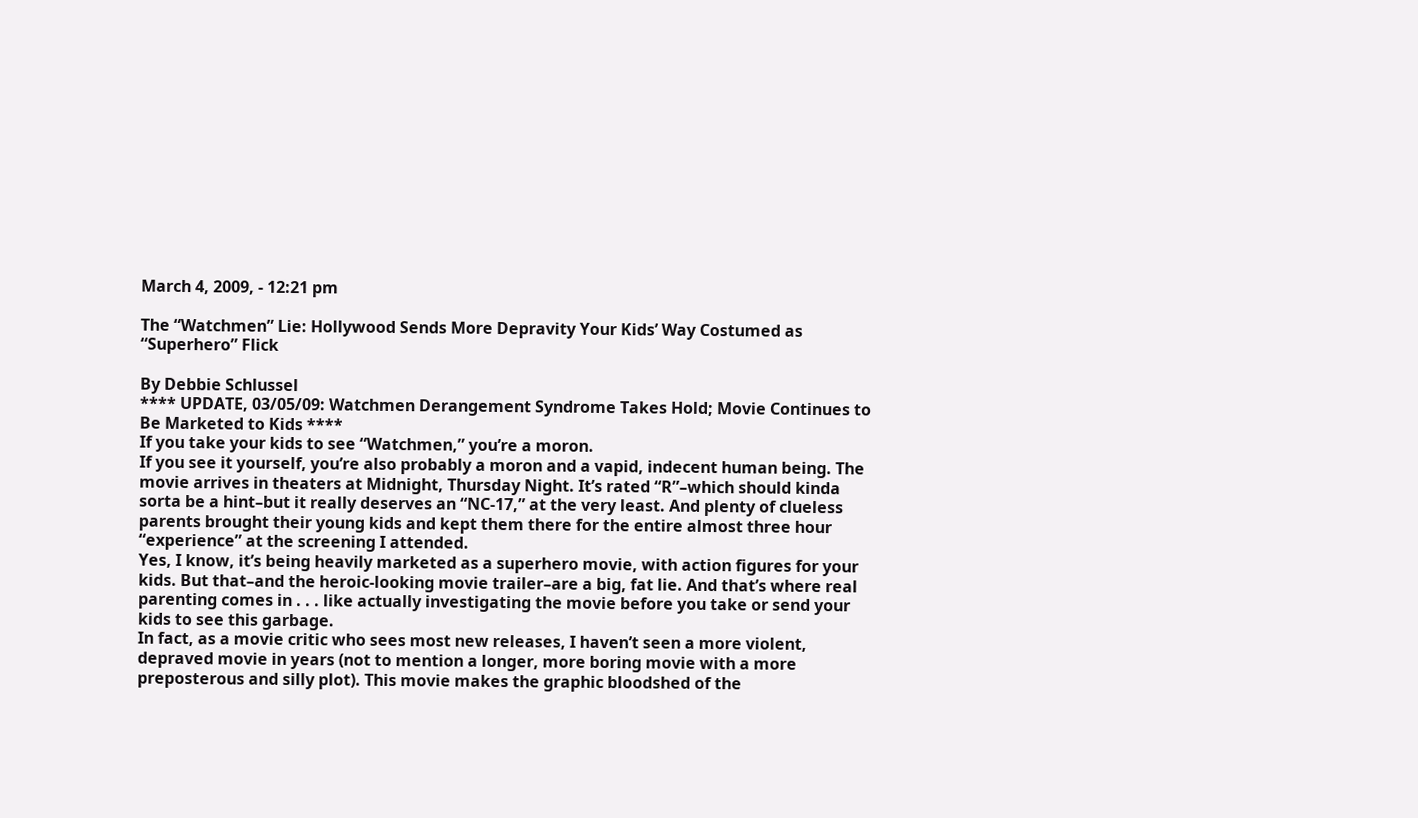March 4, 2009, - 12:21 pm

The “Watchmen” Lie: Hollywood Sends More Depravity Your Kids’ Way Costumed as “Superhero” Flick

By Debbie Schlussel
**** UPDATE, 03/05/09: Watchmen Derangement Syndrome Takes Hold; Movie Continues to Be Marketed to Kids ****
If you take your kids to see “Watchmen,” you’re a moron.
If you see it yourself, you’re also probably a moron and a vapid, indecent human being. The movie arrives in theaters at Midnight, Thursday Night. It’s rated “R”–which should kinda sorta be a hint–but it really deserves an “NC-17,” at the very least. And plenty of clueless parents brought their young kids and kept them there for the entire almost three hour “experience” at the screening I attended.
Yes, I know, it’s being heavily marketed as a superhero movie, with action figures for your kids. But that–and the heroic-looking movie trailer–are a big, fat lie. And that’s where real parenting comes in . . . like actually investigating the movie before you take or send your kids to see this garbage.
In fact, as a movie critic who sees most new releases, I haven’t seen a more violent, depraved movie in years (not to mention a longer, more boring movie with a more preposterous and silly plot). This movie makes the graphic bloodshed of the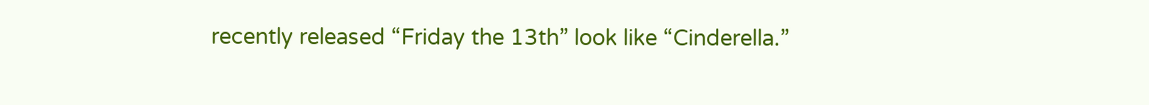recently released “Friday the 13th” look like “Cinderella.”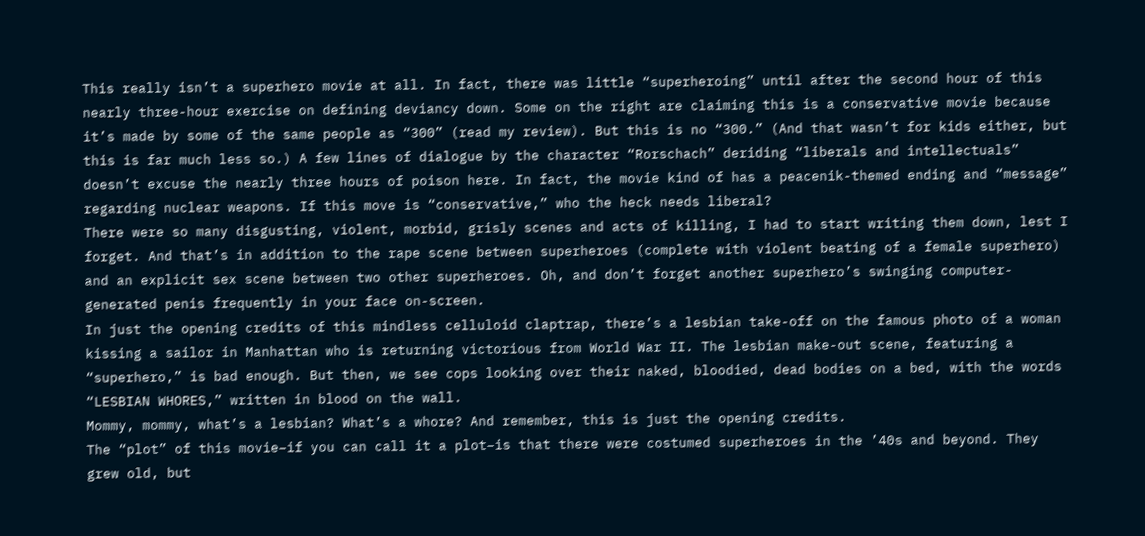This really isn’t a superhero movie at all. In fact, there was little “superheroing” until after the second hour of this nearly three-hour exercise on defining deviancy down. Some on the right are claiming this is a conservative movie because it’s made by some of the same people as “300” (read my review). But this is no “300.” (And that wasn’t for kids either, but this is far much less so.) A few lines of dialogue by the character “Rorschach” deriding “liberals and intellectuals” doesn’t excuse the nearly three hours of poison here. In fact, the movie kind of has a peacenik-themed ending and “message” regarding nuclear weapons. If this move is “conservative,” who the heck needs liberal?
There were so many disgusting, violent, morbid, grisly scenes and acts of killing, I had to start writing them down, lest I forget. And that’s in addition to the rape scene between superheroes (complete with violent beating of a female superhero) and an explicit sex scene between two other superheroes. Oh, and don’t forget another superhero’s swinging computer-generated penis frequently in your face on-screen.
In just the opening credits of this mindless celluloid claptrap, there’s a lesbian take-off on the famous photo of a woman kissing a sailor in Manhattan who is returning victorious from World War II. The lesbian make-out scene, featuring a “superhero,” is bad enough. But then, we see cops looking over their naked, bloodied, dead bodies on a bed, with the words “LESBIAN WHORES,” written in blood on the wall.
Mommy, mommy, what’s a lesbian? What’s a whore? And remember, this is just the opening credits.
The “plot” of this movie–if you can call it a plot–is that there were costumed superheroes in the ’40s and beyond. They grew old, but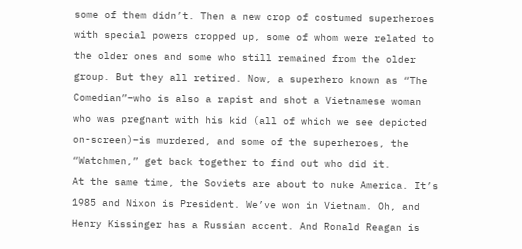some of them didn’t. Then a new crop of costumed superheroes with special powers cropped up, some of whom were related to the older ones and some who still remained from the older group. But they all retired. Now, a superhero known as “The Comedian”–who is also a rapist and shot a Vietnamese woman who was pregnant with his kid (all of which we see depicted on-screen)–is murdered, and some of the superheroes, the “Watchmen,” get back together to find out who did it.
At the same time, the Soviets are about to nuke America. It’s 1985 and Nixon is President. We’ve won in Vietnam. Oh, and Henry Kissinger has a Russian accent. And Ronald Reagan is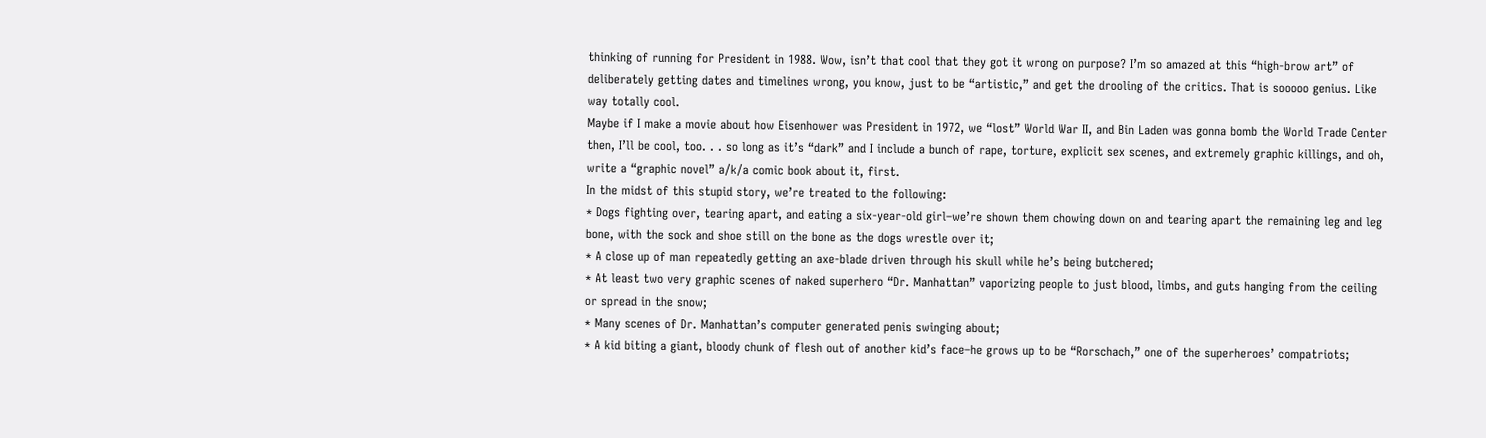thinking of running for President in 1988. Wow, isn’t that cool that they got it wrong on purpose? I’m so amazed at this “high-brow art” of deliberately getting dates and timelines wrong, you know, just to be “artistic,” and get the drooling of the critics. That is sooooo genius. Like way totally cool.
Maybe if I make a movie about how Eisenhower was President in 1972, we “lost” World War II, and Bin Laden was gonna bomb the World Trade Center then, I’ll be cool, too. . . so long as it’s “dark” and I include a bunch of rape, torture, explicit sex scenes, and extremely graphic killings, and oh, write a “graphic novel” a/k/a comic book about it, first.
In the midst of this stupid story, we’re treated to the following:
* Dogs fighting over, tearing apart, and eating a six-year-old girl–we’re shown them chowing down on and tearing apart the remaining leg and leg bone, with the sock and shoe still on the bone as the dogs wrestle over it;
* A close up of man repeatedly getting an axe-blade driven through his skull while he’s being butchered;
* At least two very graphic scenes of naked superhero “Dr. Manhattan” vaporizing people to just blood, limbs, and guts hanging from the ceiling or spread in the snow;
* Many scenes of Dr. Manhattan’s computer generated penis swinging about;
* A kid biting a giant, bloody chunk of flesh out of another kid’s face–he grows up to be “Rorschach,” one of the superheroes’ compatriots;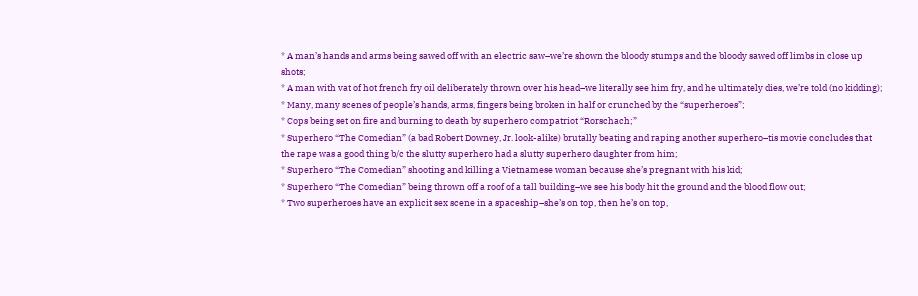* A man’s hands and arms being sawed off with an electric saw–we’re shown the bloody stumps and the bloody sawed off limbs in close up shots;
* A man with vat of hot french fry oil deliberately thrown over his head–we literally see him fry, and he ultimately dies, we’re told (no kidding);
* Many, many scenes of people’s hands, arms, fingers being broken in half or crunched by the “superheroes”;
* Cops being set on fire and burning to death by superhero compatriot “Rorschach;”
* Superhero “The Comedian” (a bad Robert Downey, Jr. look-alike) brutally beating and raping another superhero–tis movie concludes that the rape was a good thing b/c the slutty superhero had a slutty superhero daughter from him;
* Superhero “The Comedian” shooting and killing a Vietnamese woman because she’s pregnant with his kid;
* Superhero “The Comedian” being thrown off a roof of a tall building–we see his body hit the ground and the blood flow out;
* Two superheroes have an explicit sex scene in a spaceship–she’s on top, then he’s on top,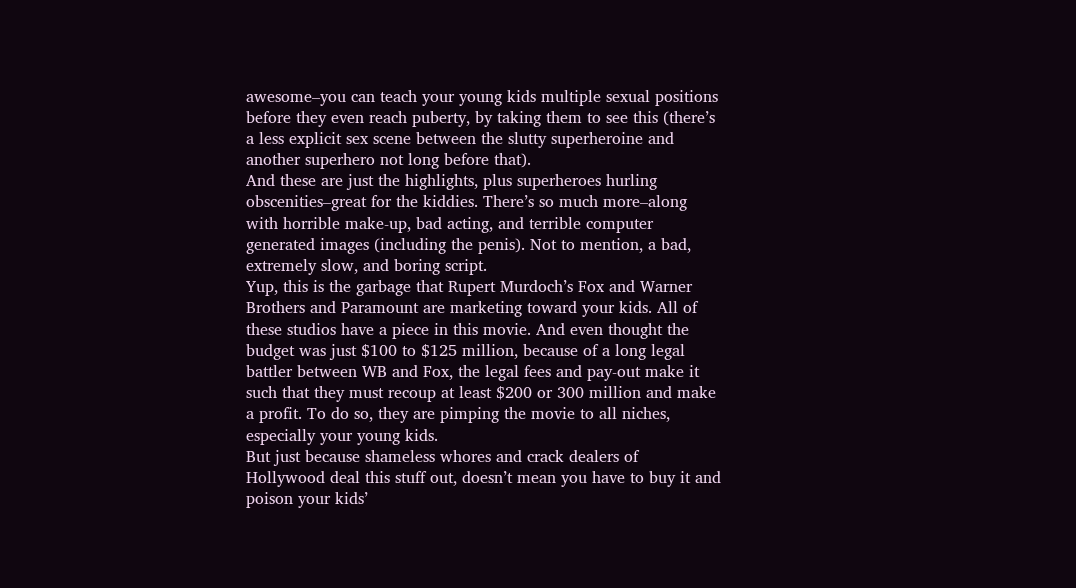awesome–you can teach your young kids multiple sexual positions before they even reach puberty, by taking them to see this (there’s a less explicit sex scene between the slutty superheroine and another superhero not long before that).
And these are just the highlights, plus superheroes hurling obscenities–great for the kiddies. There’s so much more–along with horrible make-up, bad acting, and terrible computer generated images (including the penis). Not to mention, a bad, extremely slow, and boring script.
Yup, this is the garbage that Rupert Murdoch’s Fox and Warner Brothers and Paramount are marketing toward your kids. All of these studios have a piece in this movie. And even thought the budget was just $100 to $125 million, because of a long legal battler between WB and Fox, the legal fees and pay-out make it such that they must recoup at least $200 or 300 million and make a profit. To do so, they are pimping the movie to all niches, especially your young kids.
But just because shameless whores and crack dealers of Hollywood deal this stuff out, doesn’t mean you have to buy it and poison your kids’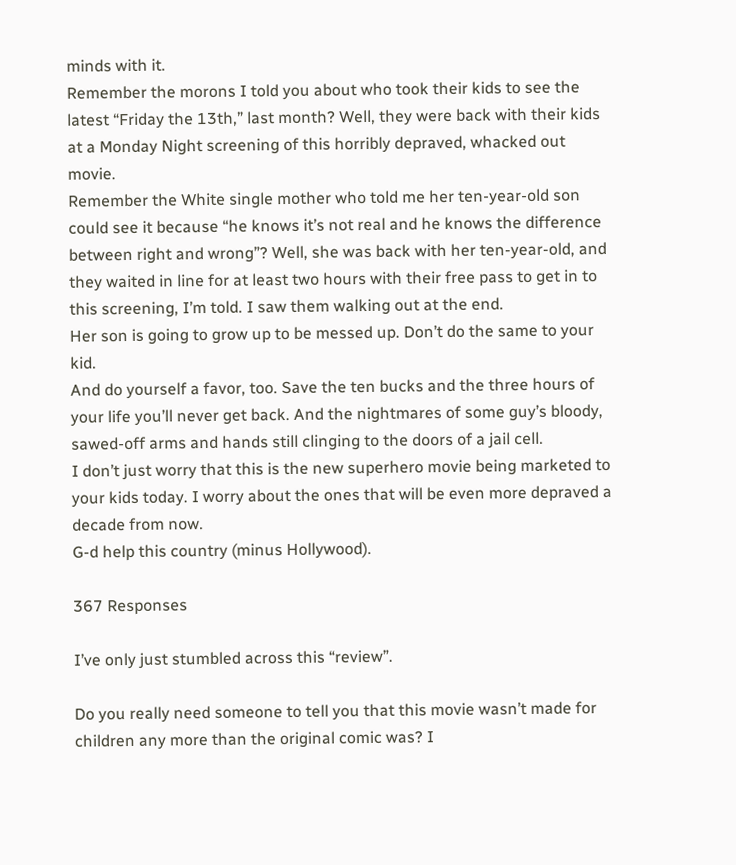minds with it.
Remember the morons I told you about who took their kids to see the latest “Friday the 13th,” last month? Well, they were back with their kids at a Monday Night screening of this horribly depraved, whacked out movie.
Remember the White single mother who told me her ten-year-old son could see it because “he knows it’s not real and he knows the difference between right and wrong”? Well, she was back with her ten-year-old, and they waited in line for at least two hours with their free pass to get in to this screening, I’m told. I saw them walking out at the end.
Her son is going to grow up to be messed up. Don’t do the same to your kid.
And do yourself a favor, too. Save the ten bucks and the three hours of your life you’ll never get back. And the nightmares of some guy’s bloody, sawed-off arms and hands still clinging to the doors of a jail cell.
I don’t just worry that this is the new superhero movie being marketed to your kids today. I worry about the ones that will be even more depraved a decade from now.
G-d help this country (minus Hollywood).

367 Responses

I’ve only just stumbled across this “review”.

Do you really need someone to tell you that this movie wasn’t made for children any more than the original comic was? I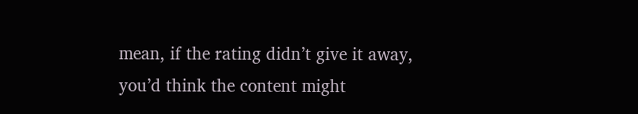mean, if the rating didn’t give it away, you’d think the content might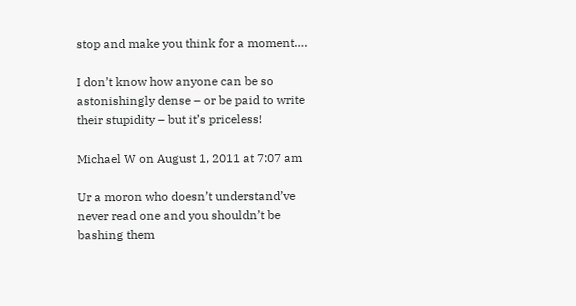stop and make you think for a moment….

I don’t know how anyone can be so astonishingly dense – or be paid to write their stupidity – but it’s priceless!

Michael W on August 1, 2011 at 7:07 am

Ur a moron who doesn’t understand’ve never read one and you shouldn’t be bashing them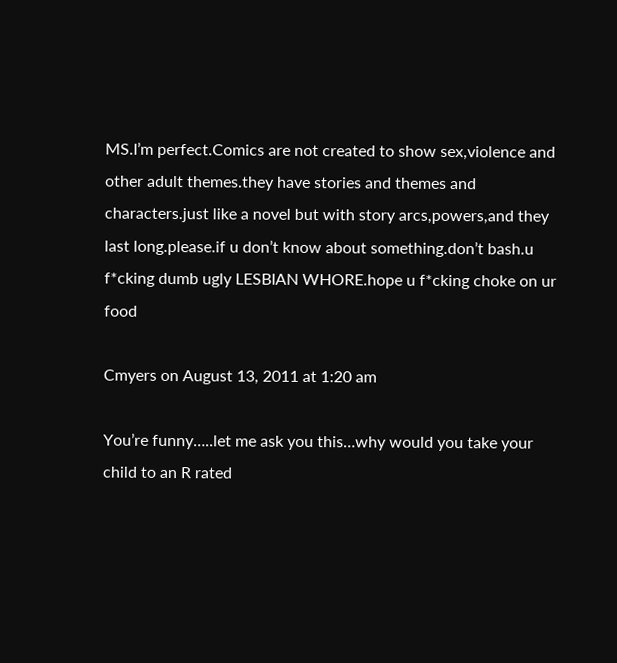MS.I’m perfect.Comics are not created to show sex,violence and other adult themes.they have stories and themes and characters.just like a novel but with story arcs,powers,and they last long.please.if u don’t know about something.don’t bash.u f*cking dumb ugly LESBIAN WHORE.hope u f*cking choke on ur food

Cmyers on August 13, 2011 at 1:20 am

You’re funny…..let me ask you this…why would you take your child to an R rated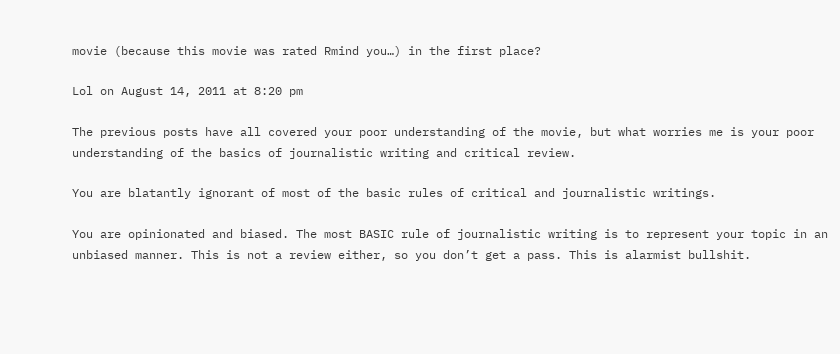movie (because this movie was rated Rmind you…) in the first place?

Lol on August 14, 2011 at 8:20 pm

The previous posts have all covered your poor understanding of the movie, but what worries me is your poor understanding of the basics of journalistic writing and critical review.

You are blatantly ignorant of most of the basic rules of critical and journalistic writings.

You are opinionated and biased. The most BASIC rule of journalistic writing is to represent your topic in an unbiased manner. This is not a review either, so you don’t get a pass. This is alarmist bullshit.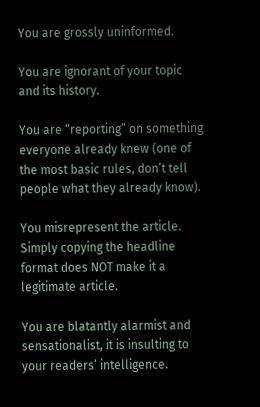You are grossly uninformed.

You are ignorant of your topic and its history.

You are “reporting” on something everyone already knew (one of the most basic rules, don’t tell people what they already know).

You misrepresent the article. Simply copying the headline format does NOT make it a legitimate article.

You are blatantly alarmist and sensationalist, it is insulting to your readers’ intelligence.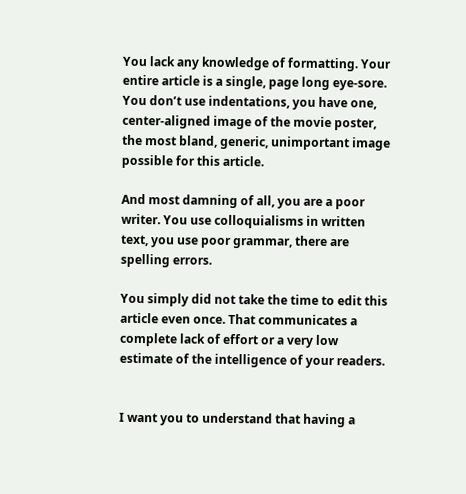You lack any knowledge of formatting. Your entire article is a single, page long eye-sore. You don’t use indentations, you have one, center-aligned image of the movie poster, the most bland, generic, unimportant image possible for this article.

And most damning of all, you are a poor writer. You use colloquialisms in written text, you use poor grammar, there are spelling errors.

You simply did not take the time to edit this article even once. That communicates a complete lack of effort or a very low estimate of the intelligence of your readers.


I want you to understand that having a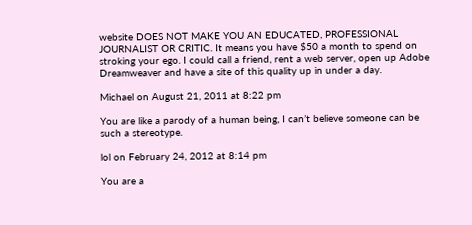website DOES NOT MAKE YOU AN EDUCATED, PROFESSIONAL JOURNALIST OR CRITIC. It means you have $50 a month to spend on stroking your ego. I could call a friend, rent a web server, open up Adobe Dreamweaver and have a site of this quality up in under a day.

Michael on August 21, 2011 at 8:22 pm

You are like a parody of a human being, I can’t believe someone can be such a stereotype.

lol on February 24, 2012 at 8:14 pm

You are a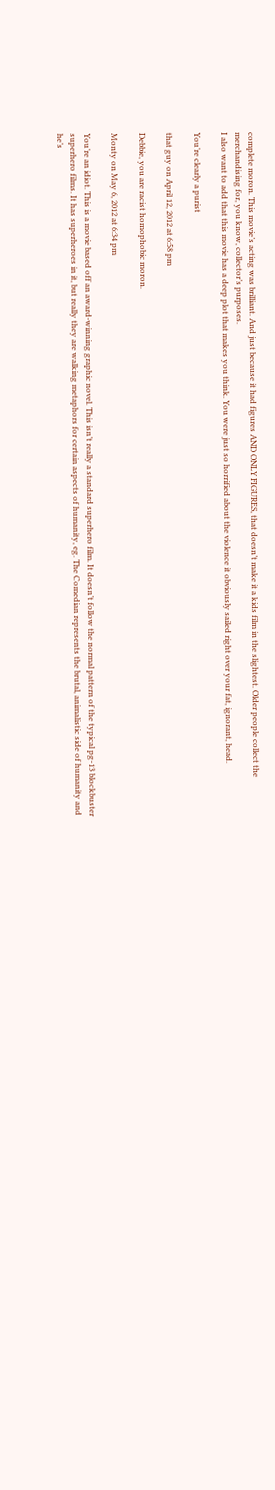complete moron. This movie’s acting was brilliant. And just because it had figures AND ONLY FIGURES, that doesn’t make it a kids film in the slightest. Older people collect the merchandising for, you know, collector’s purposes.
I also want to add that this movie has a deep plot that makes you think. You were just so horrified about the violence it obviously sailed right over your fat, ignorant, head.

You’re clearly a purist

that guy on April 12, 2012 at 6:58 pm

Debbie, you are racist homophobic moron.

Monty on May 6, 2012 at 6:34 pm

You’re an idiot. This is a movie based off an award-winning graphic novel. This isn’t really a standard superhero film. It doesn’t follow the normal pattern of the typical pg-13 blockbuster superhero films. It has superheroes in it, but really they are walking metaphors for certain aspects of humanity, eg. The Comedian represents the brutal, animalistic side of humanity and he’s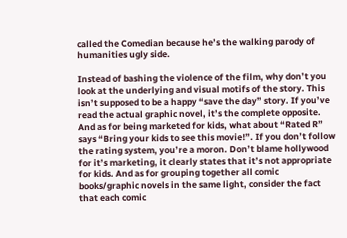called the Comedian because he’s the walking parody of humanities ugly side.

Instead of bashing the violence of the film, why don’t you look at the underlying and visual motifs of the story. This isn’t supposed to be a happy “save the day” story. If you’ve read the actual graphic novel, it’s the complete opposite. And as for being marketed for kids, what about “Rated R” says “Bring your kids to see this movie!”. If you don’t follow the rating system, you’re a moron. Don’t blame hollywood for it’s marketing, it clearly states that it’s not appropriate for kids. And as for grouping together all comic books/graphic novels in the same light, consider the fact that each comic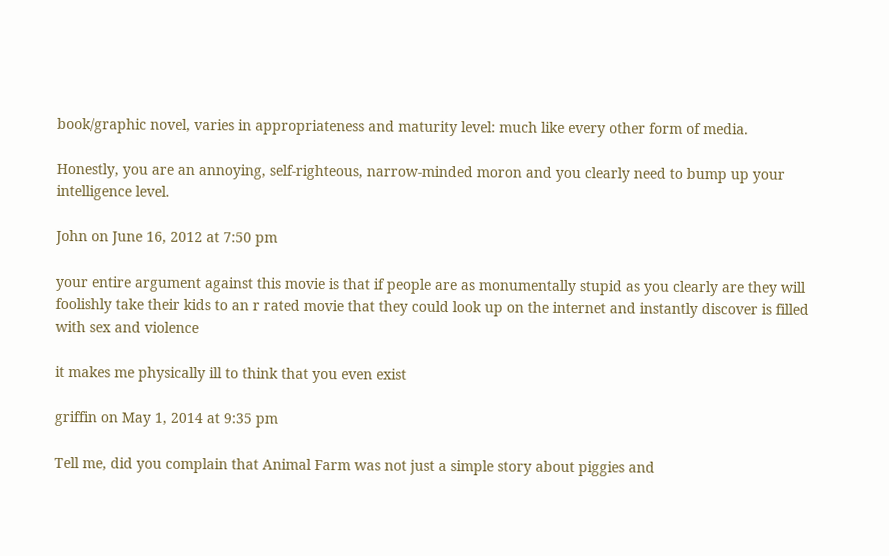book/graphic novel, varies in appropriateness and maturity level: much like every other form of media.

Honestly, you are an annoying, self-righteous, narrow-minded moron and you clearly need to bump up your intelligence level.

John on June 16, 2012 at 7:50 pm

your entire argument against this movie is that if people are as monumentally stupid as you clearly are they will foolishly take their kids to an r rated movie that they could look up on the internet and instantly discover is filled with sex and violence

it makes me physically ill to think that you even exist

griffin on May 1, 2014 at 9:35 pm

Tell me, did you complain that Animal Farm was not just a simple story about piggies and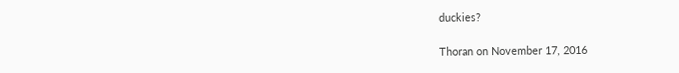duckies?

Thoran on November 17, 2016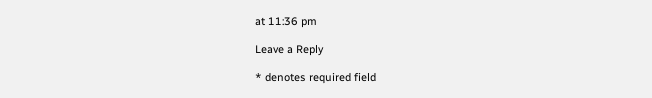at 11:36 pm

Leave a Reply

* denotes required field